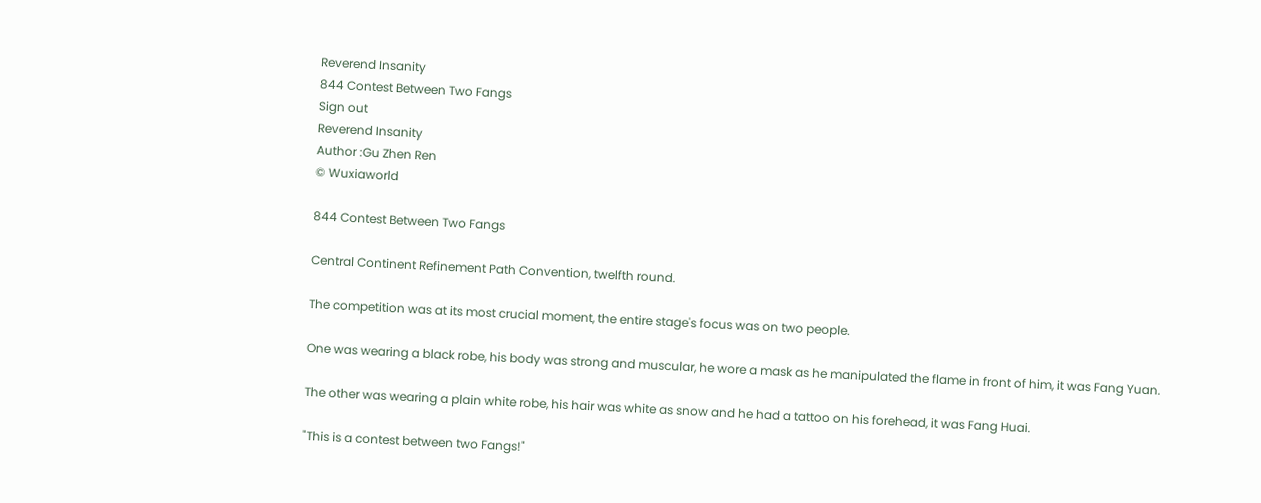Reverend Insanity
844 Contest Between Two Fangs
Sign out
Reverend Insanity
Author :Gu Zhen Ren
© Wuxiaworld

844 Contest Between Two Fangs

Central Continent Refinement Path Convention, twelfth round.

The competition was at its most crucial moment, the entire stage's focus was on two people.

One was wearing a black robe, his body was strong and muscular, he wore a mask as he manipulated the flame in front of him, it was Fang Yuan.

The other was wearing a plain white robe, his hair was white as snow and he had a tattoo on his forehead, it was Fang Huai.

"This is a contest between two Fangs!"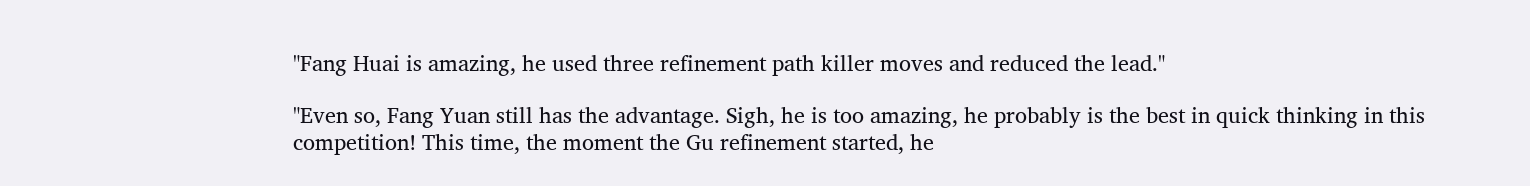"Fang Huai is amazing, he used three refinement path killer moves and reduced the lead."

"Even so, Fang Yuan still has the advantage. Sigh, he is too amazing, he probably is the best in quick thinking in this competition! This time, the moment the Gu refinement started, he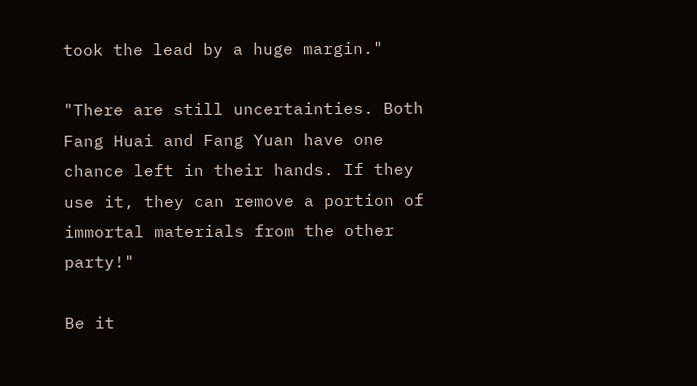took the lead by a huge margin."

"There are still uncertainties. Both Fang Huai and Fang Yuan have one chance left in their hands. If they use it, they can remove a portion of immortal materials from the other party!"

Be it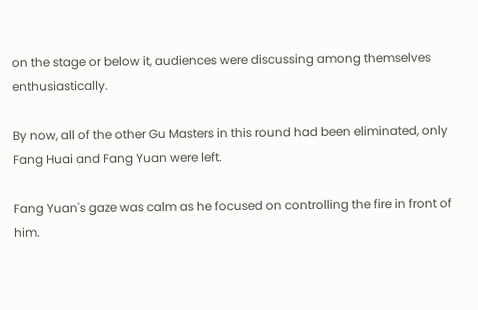on the stage or below it, audiences were discussing among themselves enthusiastically.

By now, all of the other Gu Masters in this round had been eliminated, only Fang Huai and Fang Yuan were left.

Fang Yuan's gaze was calm as he focused on controlling the fire in front of him.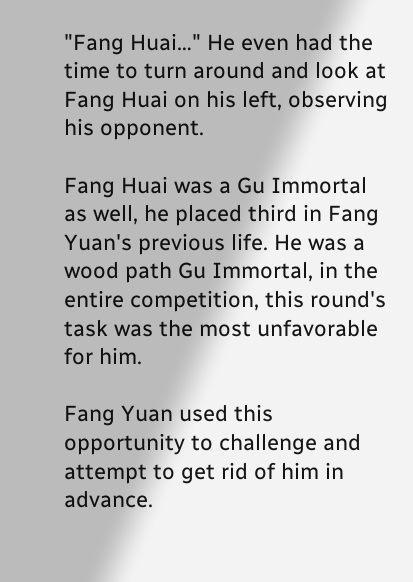"Fang Huai…" He even had the time to turn around and look at Fang Huai on his left, observing his opponent.

Fang Huai was a Gu Immortal as well, he placed third in Fang Yuan's previous life. He was a wood path Gu Immortal, in the entire competition, this round's task was the most unfavorable for him.

Fang Yuan used this opportunity to challenge and attempt to get rid of him in advance.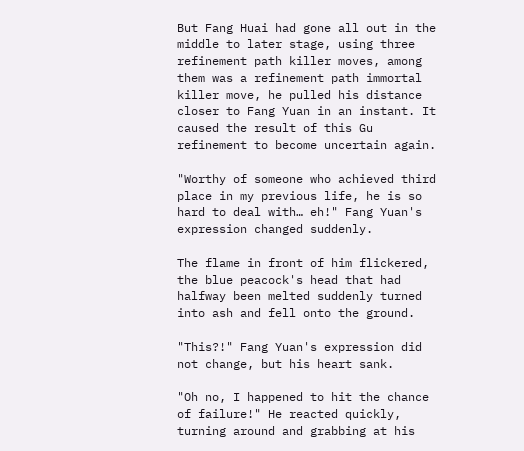But Fang Huai had gone all out in the middle to later stage, using three refinement path killer moves, among them was a refinement path immortal killer move, he pulled his distance closer to Fang Yuan in an instant. It caused the result of this Gu refinement to become uncertain again.

"Worthy of someone who achieved third place in my previous life, he is so hard to deal with… eh!" Fang Yuan's expression changed suddenly.

The flame in front of him flickered, the blue peacock's head that had halfway been melted suddenly turned into ash and fell onto the ground.

"This?!" Fang Yuan's expression did not change, but his heart sank.

"Oh no, I happened to hit the chance of failure!" He reacted quickly, turning around and grabbing at his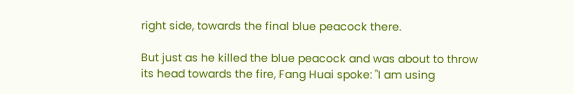right side, towards the final blue peacock there.

But just as he killed the blue peacock and was about to throw its head towards the fire, Fang Huai spoke: "I am using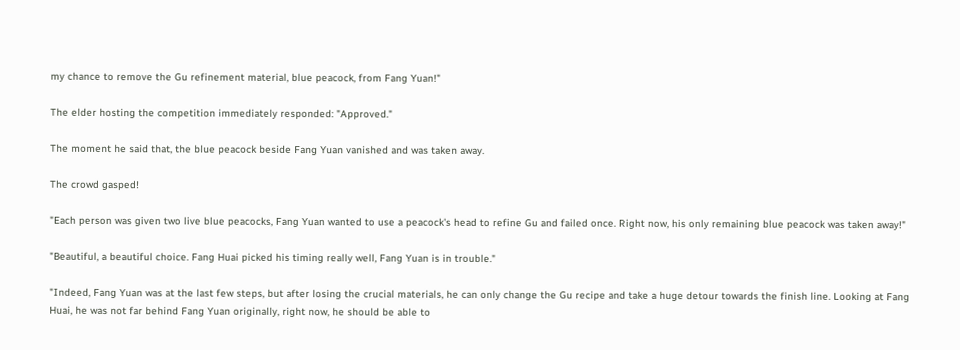my chance to remove the Gu refinement material, blue peacock, from Fang Yuan!"

The elder hosting the competition immediately responded: "Approved."

The moment he said that, the blue peacock beside Fang Yuan vanished and was taken away.

The crowd gasped!

"Each person was given two live blue peacocks, Fang Yuan wanted to use a peacock's head to refine Gu and failed once. Right now, his only remaining blue peacock was taken away!"

"Beautiful, a beautiful choice. Fang Huai picked his timing really well, Fang Yuan is in trouble."

"Indeed, Fang Yuan was at the last few steps, but after losing the crucial materials, he can only change the Gu recipe and take a huge detour towards the finish line. Looking at Fang Huai, he was not far behind Fang Yuan originally, right now, he should be able to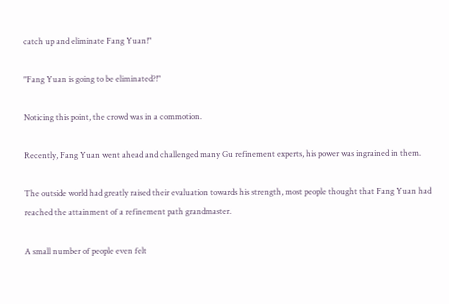catch up and eliminate Fang Yuan!"

"Fang Yuan is going to be eliminated?!"

Noticing this point, the crowd was in a commotion.

Recently, Fang Yuan went ahead and challenged many Gu refinement experts, his power was ingrained in them.

The outside world had greatly raised their evaluation towards his strength, most people thought that Fang Yuan had reached the attainment of a refinement path grandmaster.

A small number of people even felt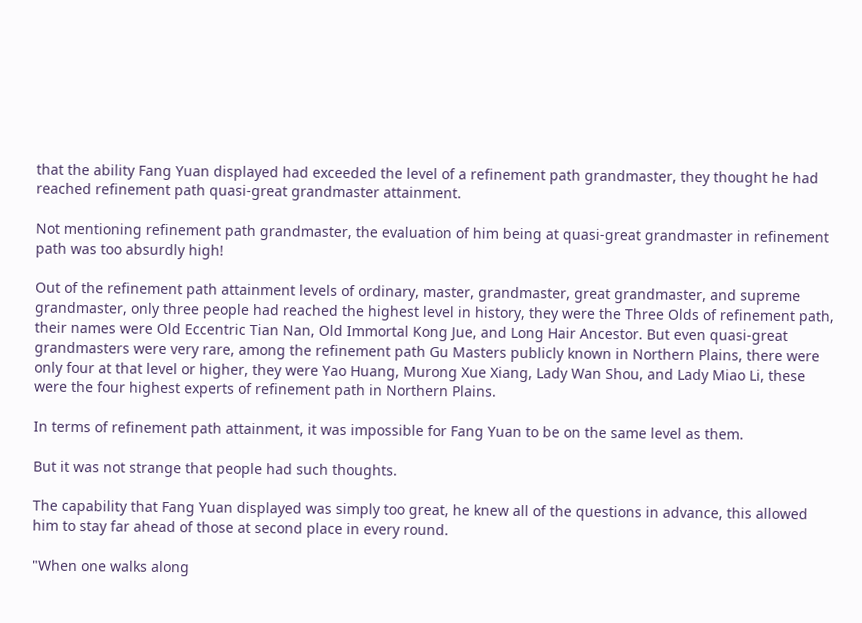that the ability Fang Yuan displayed had exceeded the level of a refinement path grandmaster, they thought he had reached refinement path quasi-great grandmaster attainment.

Not mentioning refinement path grandmaster, the evaluation of him being at quasi-great grandmaster in refinement path was too absurdly high!

Out of the refinement path attainment levels of ordinary, master, grandmaster, great grandmaster, and supreme grandmaster, only three people had reached the highest level in history, they were the Three Olds of refinement path, their names were Old Eccentric Tian Nan, Old Immortal Kong Jue, and Long Hair Ancestor. But even quasi-great grandmasters were very rare, among the refinement path Gu Masters publicly known in Northern Plains, there were only four at that level or higher, they were Yao Huang, Murong Xue Xiang, Lady Wan Shou, and Lady Miao Li, these were the four highest experts of refinement path in Northern Plains.

In terms of refinement path attainment, it was impossible for Fang Yuan to be on the same level as them.

But it was not strange that people had such thoughts.

The capability that Fang Yuan displayed was simply too great, he knew all of the questions in advance, this allowed him to stay far ahead of those at second place in every round.

"When one walks along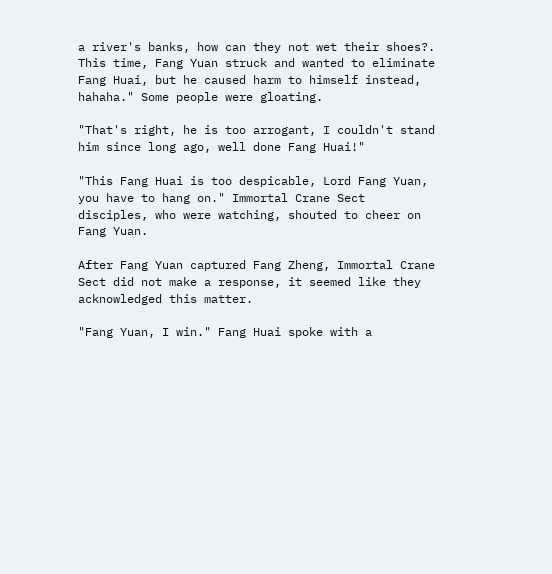a river's banks, how can they not wet their shoes?. This time, Fang Yuan struck and wanted to eliminate Fang Huai, but he caused harm to himself instead, hahaha." Some people were gloating.

"That's right, he is too arrogant, I couldn't stand him since long ago, well done Fang Huai!"

"This Fang Huai is too despicable, Lord Fang Yuan, you have to hang on." Immortal Crane Sect disciples, who were watching, shouted to cheer on Fang Yuan.

After Fang Yuan captured Fang Zheng, Immortal Crane Sect did not make a response, it seemed like they acknowledged this matter.

"Fang Yuan, I win." Fang Huai spoke with a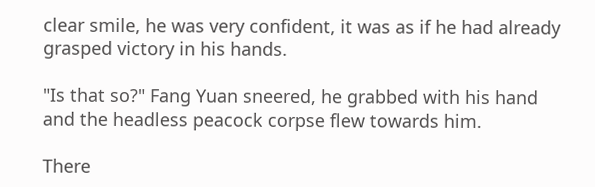clear smile, he was very confident, it was as if he had already grasped victory in his hands.

"Is that so?" Fang Yuan sneered, he grabbed with his hand and the headless peacock corpse flew towards him.

There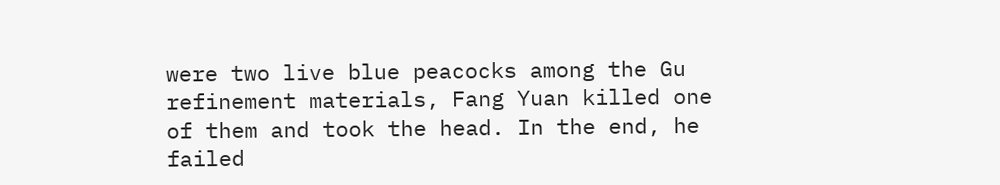were two live blue peacocks among the Gu refinement materials, Fang Yuan killed one of them and took the head. In the end, he failed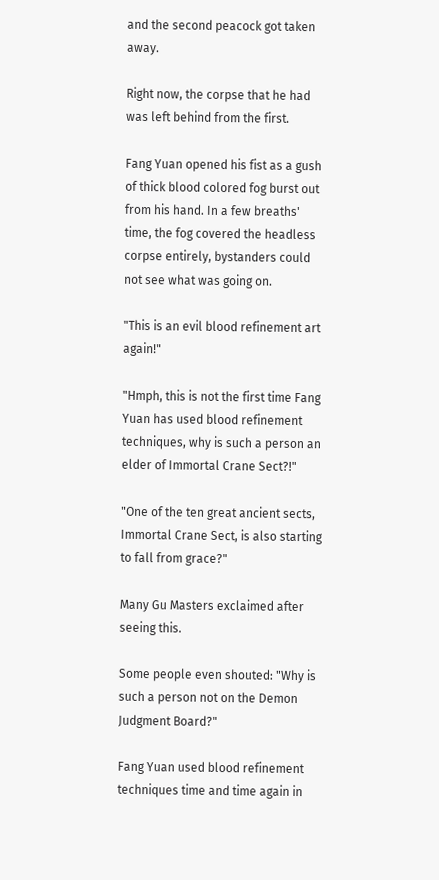and the second peacock got taken away.

Right now, the corpse that he had was left behind from the first.

Fang Yuan opened his fist as a gush of thick blood colored fog burst out from his hand. In a few breaths' time, the fog covered the headless corpse entirely, bystanders could not see what was going on.

"This is an evil blood refinement art again!"

"Hmph, this is not the first time Fang Yuan has used blood refinement techniques, why is such a person an elder of Immortal Crane Sect?!"

"One of the ten great ancient sects, Immortal Crane Sect, is also starting to fall from grace?"

Many Gu Masters exclaimed after seeing this.

Some people even shouted: "Why is such a person not on the Demon Judgment Board?"

Fang Yuan used blood refinement techniques time and time again in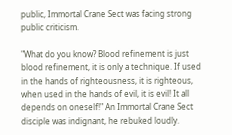public, Immortal Crane Sect was facing strong public criticism.

"What do you know? Blood refinement is just blood refinement, it is only a technique. If used in the hands of righteousness, it is righteous, when used in the hands of evil, it is evil! It all depends on oneself!" An Immortal Crane Sect disciple was indignant, he rebuked loudly.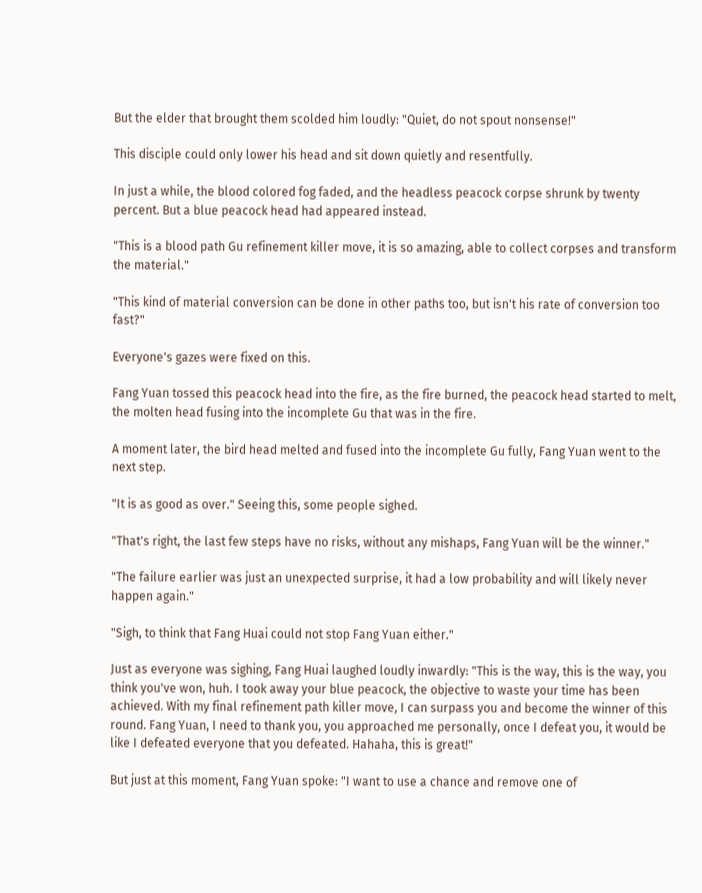But the elder that brought them scolded him loudly: "Quiet, do not spout nonsense!"

This disciple could only lower his head and sit down quietly and resentfully.

In just a while, the blood colored fog faded, and the headless peacock corpse shrunk by twenty percent. But a blue peacock head had appeared instead.

"This is a blood path Gu refinement killer move, it is so amazing, able to collect corpses and transform the material."

"This kind of material conversion can be done in other paths too, but isn't his rate of conversion too fast?"

Everyone's gazes were fixed on this.

Fang Yuan tossed this peacock head into the fire, as the fire burned, the peacock head started to melt, the molten head fusing into the incomplete Gu that was in the fire.

A moment later, the bird head melted and fused into the incomplete Gu fully, Fang Yuan went to the next step.

"It is as good as over." Seeing this, some people sighed.

"That's right, the last few steps have no risks, without any mishaps, Fang Yuan will be the winner."

"The failure earlier was just an unexpected surprise, it had a low probability and will likely never happen again."

"Sigh, to think that Fang Huai could not stop Fang Yuan either."

Just as everyone was sighing, Fang Huai laughed loudly inwardly: "This is the way, this is the way, you think you've won, huh. I took away your blue peacock, the objective to waste your time has been achieved. With my final refinement path killer move, I can surpass you and become the winner of this round. Fang Yuan, I need to thank you, you approached me personally, once I defeat you, it would be like I defeated everyone that you defeated. Hahaha, this is great!"

But just at this moment, Fang Yuan spoke: "I want to use a chance and remove one of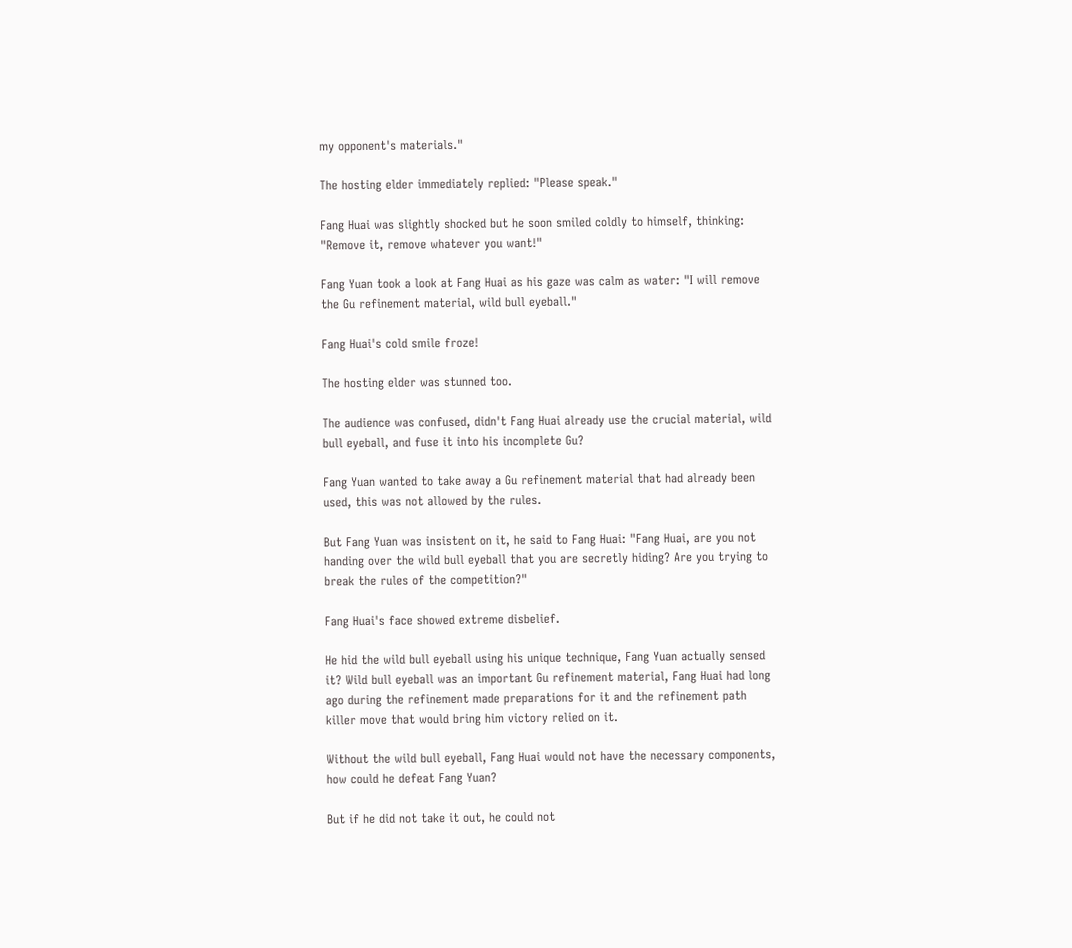my opponent's materials."

The hosting elder immediately replied: "Please speak."

Fang Huai was slightly shocked but he soon smiled coldly to himself, thinking: "Remove it, remove whatever you want!"

Fang Yuan took a look at Fang Huai as his gaze was calm as water: "I will remove the Gu refinement material, wild bull eyeball."

Fang Huai's cold smile froze!

The hosting elder was stunned too.

The audience was confused, didn't Fang Huai already use the crucial material, wild bull eyeball, and fuse it into his incomplete Gu?

Fang Yuan wanted to take away a Gu refinement material that had already been used, this was not allowed by the rules.

But Fang Yuan was insistent on it, he said to Fang Huai: "Fang Huai, are you not handing over the wild bull eyeball that you are secretly hiding? Are you trying to break the rules of the competition?"

Fang Huai's face showed extreme disbelief.

He hid the wild bull eyeball using his unique technique, Fang Yuan actually sensed it? Wild bull eyeball was an important Gu refinement material, Fang Huai had long ago during the refinement made preparations for it and the refinement path killer move that would bring him victory relied on it.

Without the wild bull eyeball, Fang Huai would not have the necessary components, how could he defeat Fang Yuan?

But if he did not take it out, he could not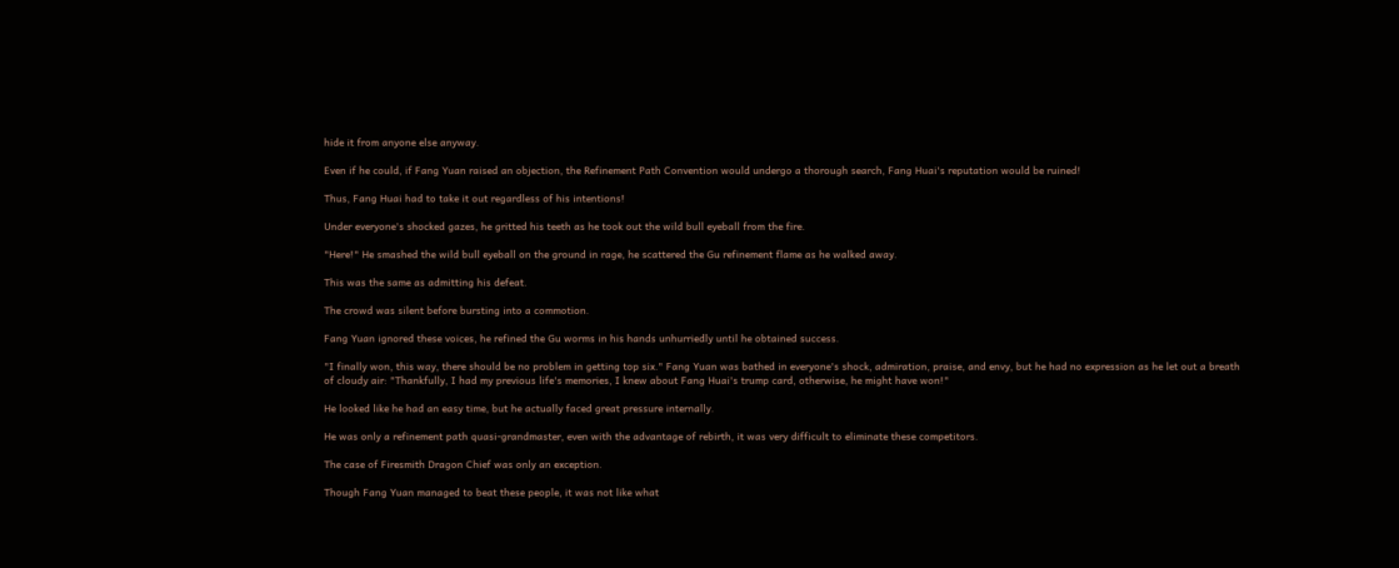hide it from anyone else anyway.

Even if he could, if Fang Yuan raised an objection, the Refinement Path Convention would undergo a thorough search, Fang Huai's reputation would be ruined!

Thus, Fang Huai had to take it out regardless of his intentions!

Under everyone's shocked gazes, he gritted his teeth as he took out the wild bull eyeball from the fire.

"Here!" He smashed the wild bull eyeball on the ground in rage, he scattered the Gu refinement flame as he walked away.

This was the same as admitting his defeat.

The crowd was silent before bursting into a commotion.

Fang Yuan ignored these voices, he refined the Gu worms in his hands unhurriedly until he obtained success.

"I finally won, this way, there should be no problem in getting top six." Fang Yuan was bathed in everyone's shock, admiration, praise, and envy, but he had no expression as he let out a breath of cloudy air: "Thankfully, I had my previous life's memories, I knew about Fang Huai's trump card, otherwise, he might have won!"

He looked like he had an easy time, but he actually faced great pressure internally.

He was only a refinement path quasi-grandmaster, even with the advantage of rebirth, it was very difficult to eliminate these competitors.

The case of Firesmith Dragon Chief was only an exception.

Though Fang Yuan managed to beat these people, it was not like what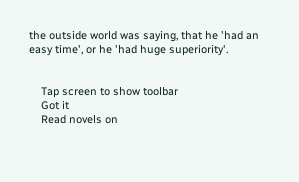the outside world was saying, that he 'had an easy time', or he 'had huge superiority'.


    Tap screen to show toolbar
    Got it
    Read novels on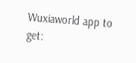Wuxiaworld app to get: